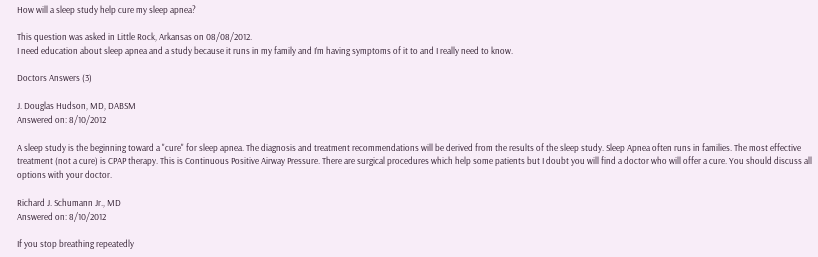How will a sleep study help cure my sleep apnea?

This question was asked in Little Rock, Arkansas on 08/08/2012.
I need education about sleep apnea and a study because it runs in my family and I’m having symptoms of it to and I really need to know.

Doctors Answers (3)

J. Douglas Hudson, MD, DABSM
Answered on: 8/10/2012

A sleep study is the beginning toward a "cure" for sleep apnea. The diagnosis and treatment recommendations will be derived from the results of the sleep study. Sleep Apnea often runs in families. The most effective treatment (not a cure) is CPAP therapy. This is Continuous Positive Airway Pressure. There are surgical procedures which help some patients but I doubt you will find a doctor who will offer a cure. You should discuss all options with your doctor.

Richard J. Schumann Jr., MD
Answered on: 8/10/2012

If you stop breathing repeatedly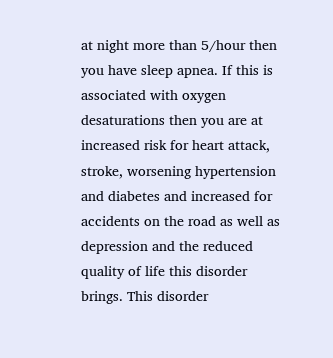at night more than 5/hour then you have sleep apnea. If this is associated with oxygen desaturations then you are at increased risk for heart attack, stroke, worsening hypertension and diabetes and increased for accidents on the road as well as depression and the reduced quality of life this disorder brings. This disorder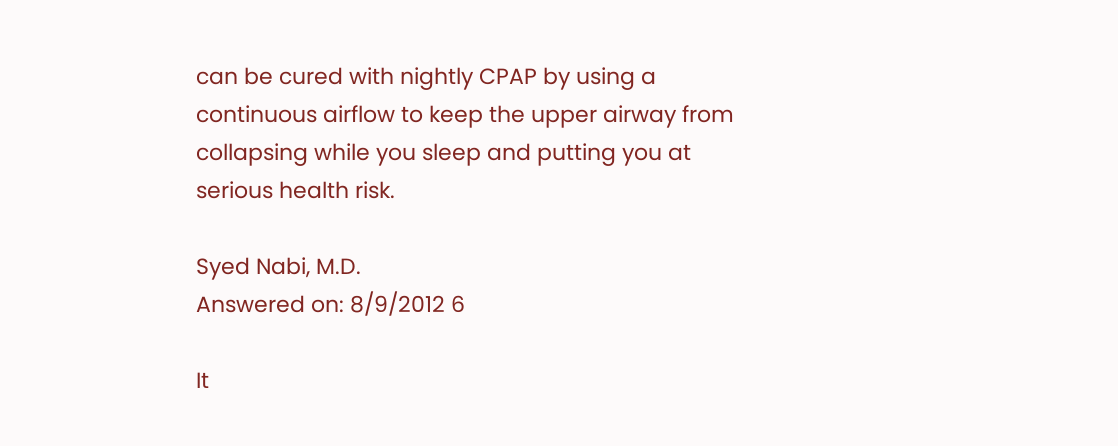can be cured with nightly CPAP by using a continuous airflow to keep the upper airway from collapsing while you sleep and putting you at serious health risk.

Syed Nabi, M.D.
Answered on: 8/9/2012 6

It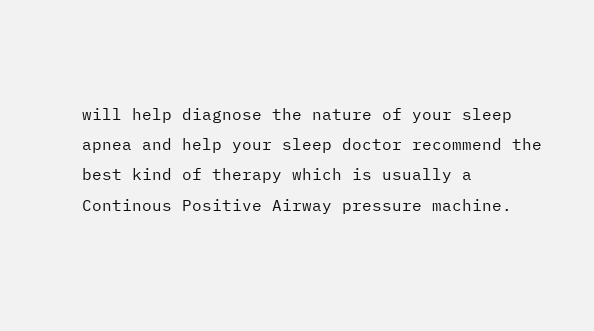will help diagnose the nature of your sleep apnea and help your sleep doctor recommend the best kind of therapy which is usually a Continous Positive Airway pressure machine.